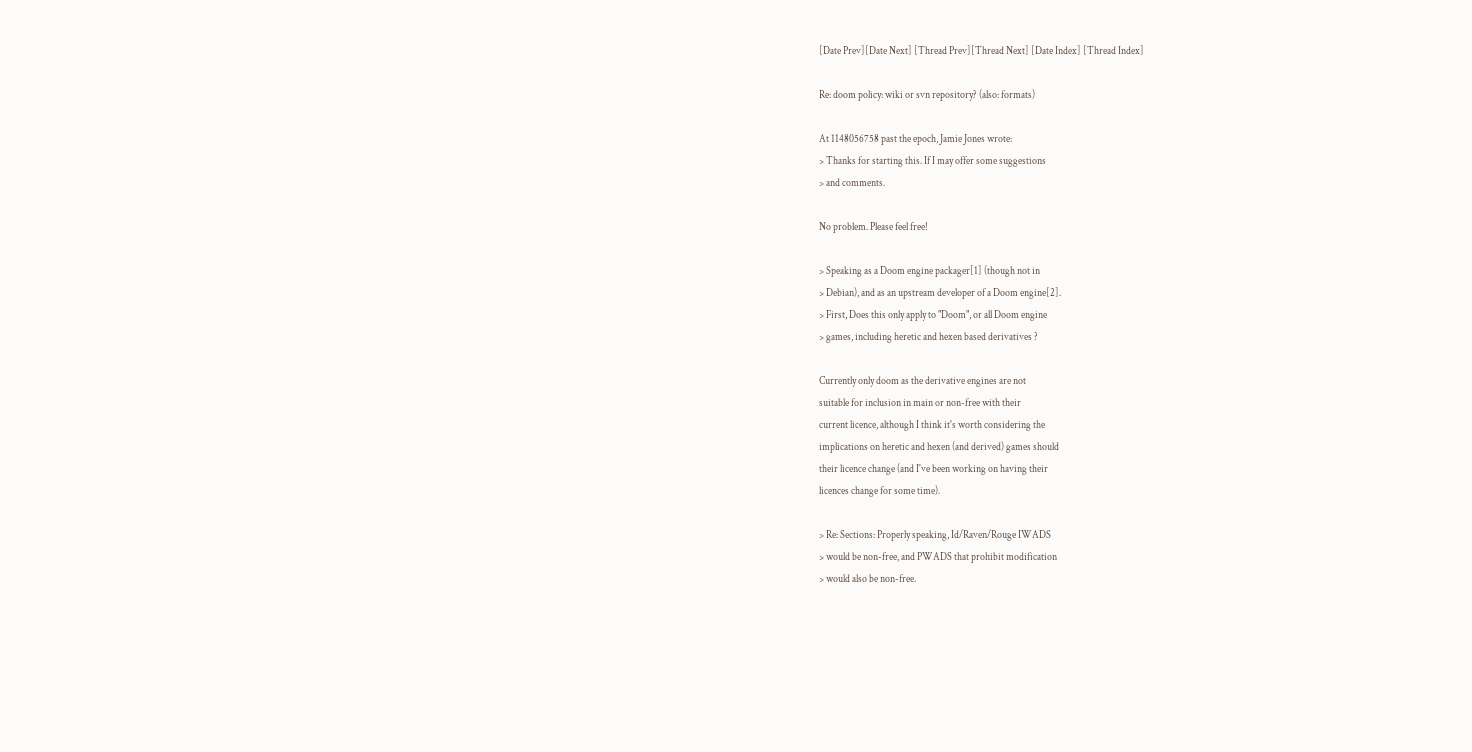[Date Prev][Date Next] [Thread Prev][Thread Next] [Date Index] [Thread Index]

Re: doom policy: wiki or svn repository? (also: formats)

At 1148056758 past the epoch, Jamie Jones wrote:
> Thanks for starting this. If I may offer some suggestions
> and comments.

No problem. Please feel free!

> Speaking as a Doom engine packager[1] (though not in
> Debian), and as an upstream developer of a Doom engine[2].
> First, Does this only apply to "Doom", or all Doom engine
> games, including heretic and hexen based derivatives ?

Currently only doom as the derivative engines are not
suitable for inclusion in main or non-free with their
current licence, although I think it's worth considering the
implications on heretic and hexen (and derived) games should
their licence change (and I've been working on having their
licences change for some time).

> Re: Sections: Properly speaking, Id/Raven/Rouge IWADS
> would be non-free, and PWADS that prohibit modification
> would also be non-free.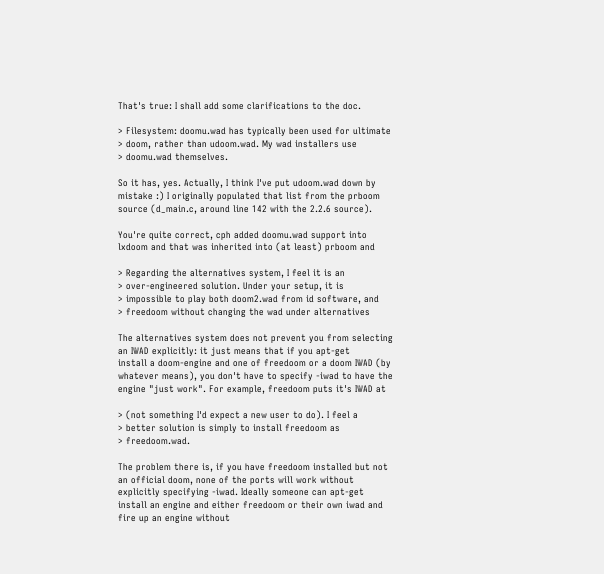That's true: I shall add some clarifications to the doc.

> Filesystem: doomu.wad has typically been used for ultimate
> doom, rather than udoom.wad. My wad installers use
> doomu.wad themselves.

So it has, yes. Actually, I think I've put udoom.wad down by
mistake :) I originally populated that list from the prboom
source (d_main.c, around line 142 with the 2.2.6 source).

You're quite correct, cph added doomu.wad support into
lxdoom and that was inherited into (at least) prboom and

> Regarding the alternatives system, I feel it is an
> over-engineered solution. Under your setup, it is
> impossible to play both doom2.wad from id software, and
> freedoom without changing the wad under alternatives

The alternatives system does not prevent you from selecting
an IWAD explicitly: it just means that if you apt-get
install a doom-engine and one of freedoom or a doom IWAD (by
whatever means), you don't have to specify -iwad to have the
engine "just work". For example, freedoom puts it's IWAD at

> (not something I'd expect a new user to do). I feel a
> better solution is simply to install freedoom as
> freedoom.wad.

The problem there is, if you have freedoom installed but not
an official doom, none of the ports will work without
explicitly specifying -iwad. Ideally someone can apt-get
install an engine and either freedoom or their own iwad and
fire up an engine without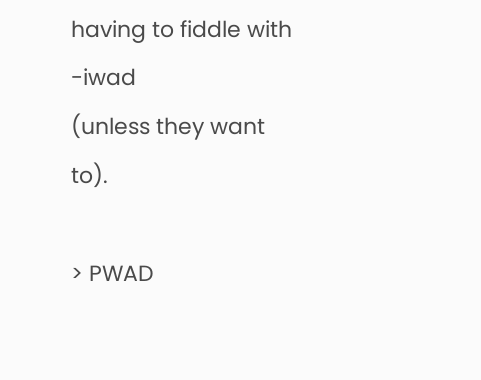having to fiddle with -iwad
(unless they want to).

> PWAD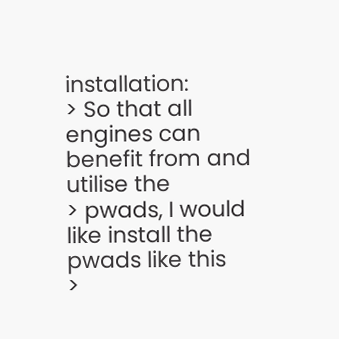installation:
> So that all engines can benefit from and utilise the
> pwads, I would like install the pwads like this
>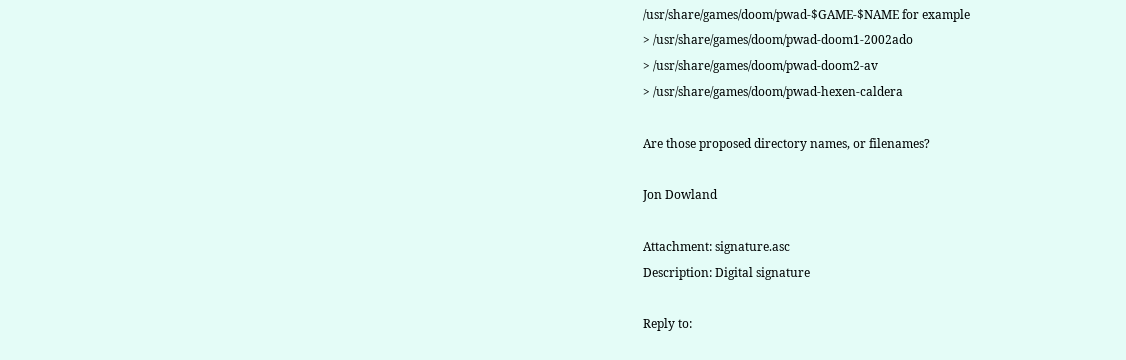/usr/share/games/doom/pwad-$GAME-$NAME for example
> /usr/share/games/doom/pwad-doom1-2002ado
> /usr/share/games/doom/pwad-doom2-av
> /usr/share/games/doom/pwad-hexen-caldera

Are those proposed directory names, or filenames?

Jon Dowland

Attachment: signature.asc
Description: Digital signature

Reply to: